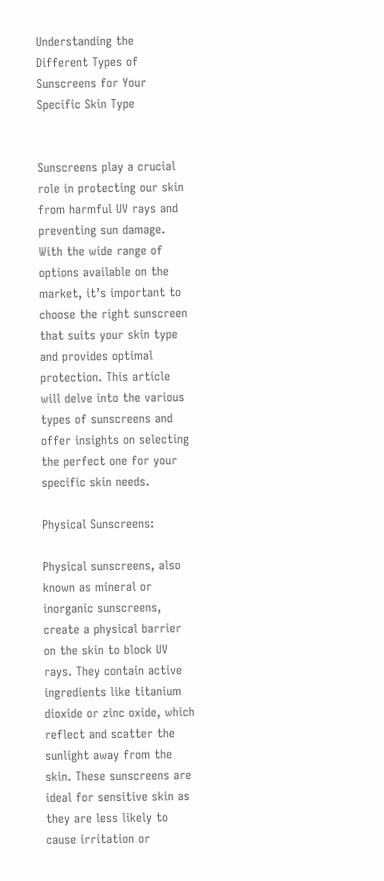Understanding the Different Types of Sunscreens for Your Specific Skin Type


Sunscreens play a crucial role in protecting our skin from harmful UV rays and preventing sun damage. With the wide range of options available on the market, it’s important to choose the right sunscreen that suits your skin type and provides optimal protection. This article will delve into the various types of sunscreens and offer insights on selecting the perfect one for your specific skin needs.

Physical Sunscreens:

Physical sunscreens, also known as mineral or inorganic sunscreens, create a physical barrier on the skin to block UV rays. They contain active ingredients like titanium dioxide or zinc oxide, which reflect and scatter the sunlight away from the skin. These sunscreens are ideal for sensitive skin as they are less likely to cause irritation or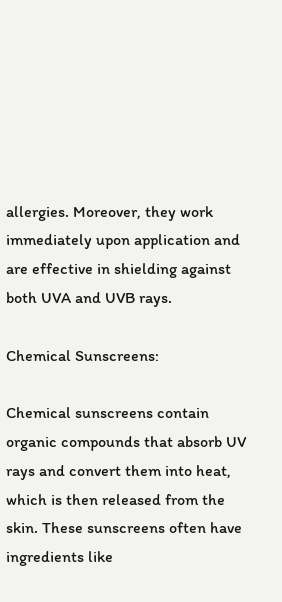allergies. Moreover, they work immediately upon application and are effective in shielding against both UVA and UVB rays.

Chemical Sunscreens:

Chemical sunscreens contain organic compounds that absorb UV rays and convert them into heat, which is then released from the skin. These sunscreens often have ingredients like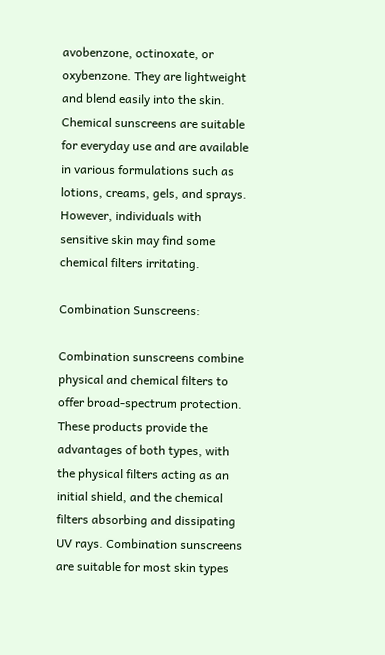avobenzone, octinoxate, or oxybenzone. They are lightweight and blend easily into the skin. Chemical sunscreens are suitable for everyday use and are available in various formulations such as lotions, creams, gels, and sprays. However, individuals with sensitive skin may find some chemical filters irritating.

Combination Sunscreens:

Combination sunscreens combine physical and chemical filters to offer broad-spectrum protection. These products provide the advantages of both types, with the physical filters acting as an initial shield, and the chemical filters absorbing and dissipating UV rays. Combination sunscreens are suitable for most skin types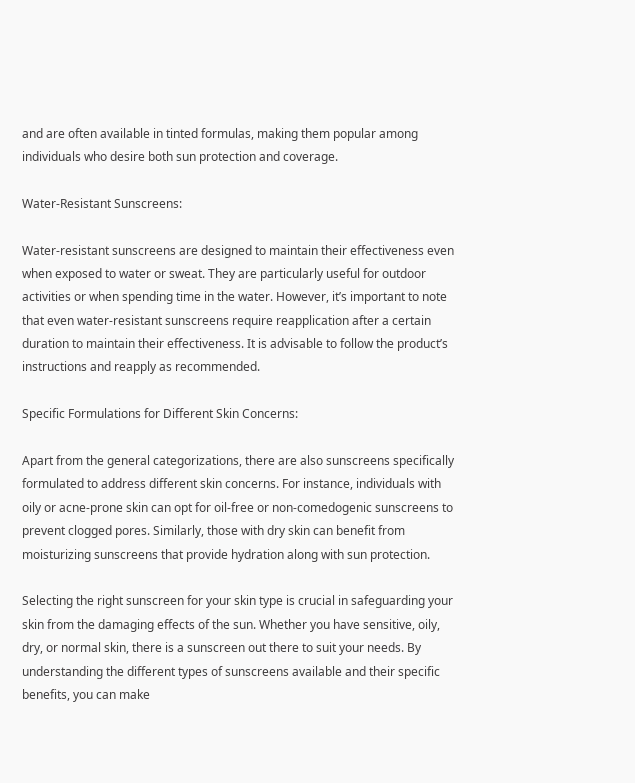and are often available in tinted formulas, making them popular among individuals who desire both sun protection and coverage.

Water-Resistant Sunscreens:

Water-resistant sunscreens are designed to maintain their effectiveness even when exposed to water or sweat. They are particularly useful for outdoor activities or when spending time in the water. However, it’s important to note that even water-resistant sunscreens require reapplication after a certain duration to maintain their effectiveness. It is advisable to follow the product’s instructions and reapply as recommended.

Specific Formulations for Different Skin Concerns:

Apart from the general categorizations, there are also sunscreens specifically formulated to address different skin concerns. For instance, individuals with oily or acne-prone skin can opt for oil-free or non-comedogenic sunscreens to prevent clogged pores. Similarly, those with dry skin can benefit from moisturizing sunscreens that provide hydration along with sun protection.

Selecting the right sunscreen for your skin type is crucial in safeguarding your skin from the damaging effects of the sun. Whether you have sensitive, oily, dry, or normal skin, there is a sunscreen out there to suit your needs. By understanding the different types of sunscreens available and their specific benefits, you can make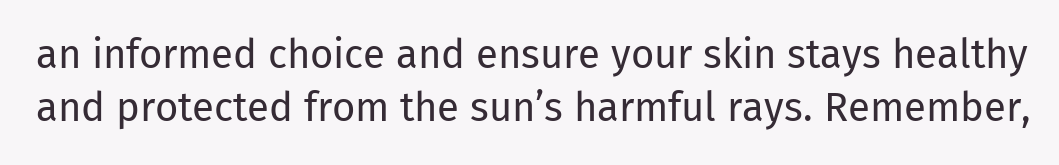an informed choice and ensure your skin stays healthy and protected from the sun’s harmful rays. Remember,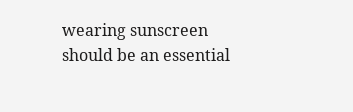wearing sunscreen should be an essential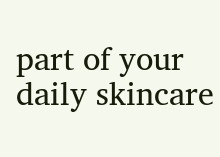part of your daily skincare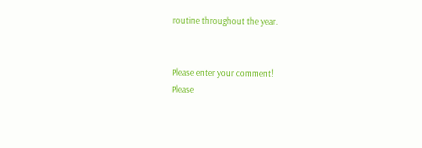routine throughout the year.


Please enter your comment!
Please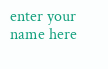enter your name here